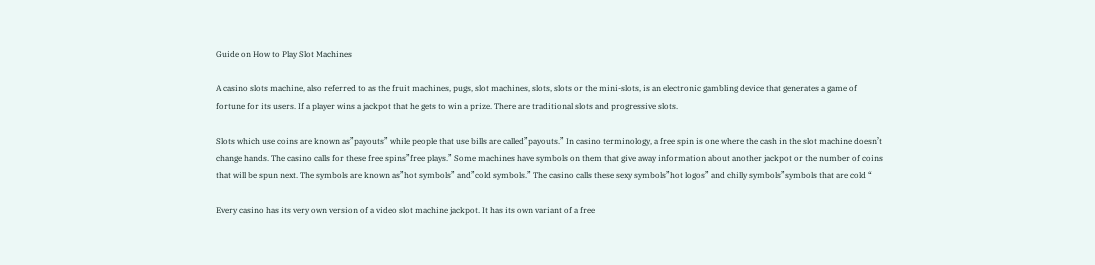Guide on How to Play Slot Machines

A casino slots machine, also referred to as the fruit machines, pugs, slot machines, slots, slots or the mini-slots, is an electronic gambling device that generates a game of fortune for its users. If a player wins a jackpot that he gets to win a prize. There are traditional slots and progressive slots.

Slots which use coins are known as”payouts” while people that use bills are called”payouts.” In casino terminology, a free spin is one where the cash in the slot machine doesn’t change hands. The casino calls for these free spins”free plays.” Some machines have symbols on them that give away information about another jackpot or the number of coins that will be spun next. The symbols are known as”hot symbols” and”cold symbols.” The casino calls these sexy symbols”hot logos” and chilly symbols”symbols that are cold “

Every casino has its very own version of a video slot machine jackpot. It has its own variant of a free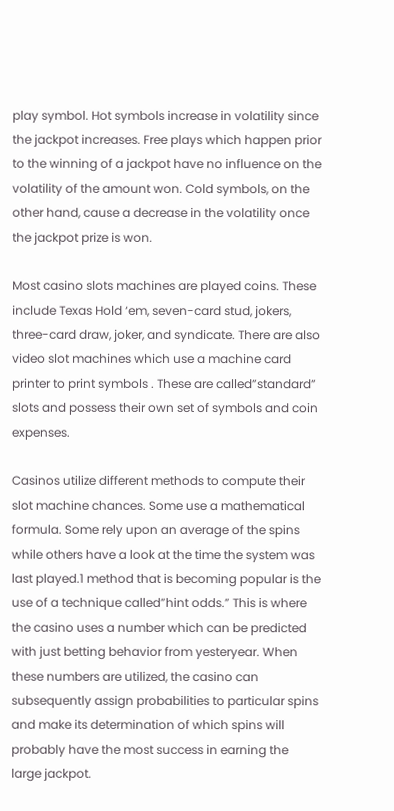play symbol. Hot symbols increase in volatility since the jackpot increases. Free plays which happen prior to the winning of a jackpot have no influence on the volatility of the amount won. Cold symbols, on the other hand, cause a decrease in the volatility once the jackpot prize is won.

Most casino slots machines are played coins. These include Texas Hold ‘em, seven-card stud, jokers, three-card draw, joker, and syndicate. There are also video slot machines which use a machine card printer to print symbols . These are called”standard” slots and possess their own set of symbols and coin expenses.

Casinos utilize different methods to compute their slot machine chances. Some use a mathematical formula. Some rely upon an average of the spins while others have a look at the time the system was last played.1 method that is becoming popular is the use of a technique called”hint odds.” This is where the casino uses a number which can be predicted with just betting behavior from yesteryear. When these numbers are utilized, the casino can subsequently assign probabilities to particular spins and make its determination of which spins will probably have the most success in earning the large jackpot.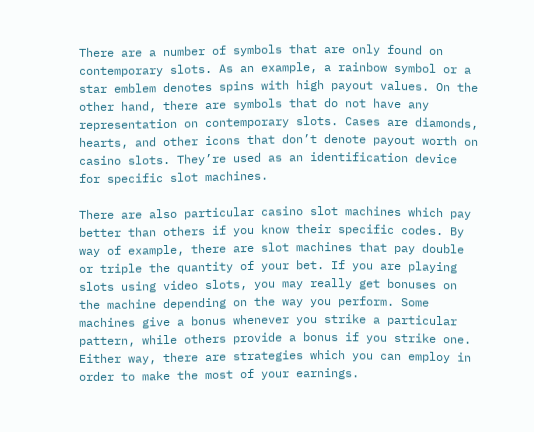There are a number of symbols that are only found on contemporary slots. As an example, a rainbow symbol or a star emblem denotes spins with high payout values. On the other hand, there are symbols that do not have any representation on contemporary slots. Cases are diamonds, hearts, and other icons that don’t denote payout worth on casino slots. They’re used as an identification device for specific slot machines.

There are also particular casino slot machines which pay better than others if you know their specific codes. By way of example, there are slot machines that pay double or triple the quantity of your bet. If you are playing slots using video slots, you may really get bonuses on the machine depending on the way you perform. Some machines give a bonus whenever you strike a particular pattern, while others provide a bonus if you strike one. Either way, there are strategies which you can employ in order to make the most of your earnings.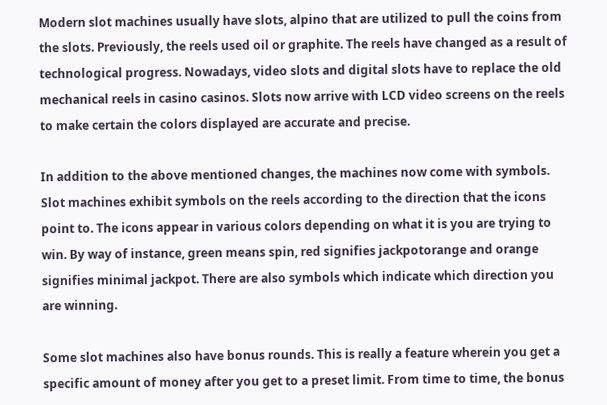Modern slot machines usually have slots, alpino that are utilized to pull the coins from the slots. Previously, the reels used oil or graphite. The reels have changed as a result of technological progress. Nowadays, video slots and digital slots have to replace the old mechanical reels in casino casinos. Slots now arrive with LCD video screens on the reels to make certain the colors displayed are accurate and precise.

In addition to the above mentioned changes, the machines now come with symbols. Slot machines exhibit symbols on the reels according to the direction that the icons point to. The icons appear in various colors depending on what it is you are trying to win. By way of instance, green means spin, red signifies jackpotorange and orange signifies minimal jackpot. There are also symbols which indicate which direction you are winning.

Some slot machines also have bonus rounds. This is really a feature wherein you get a specific amount of money after you get to a preset limit. From time to time, the bonus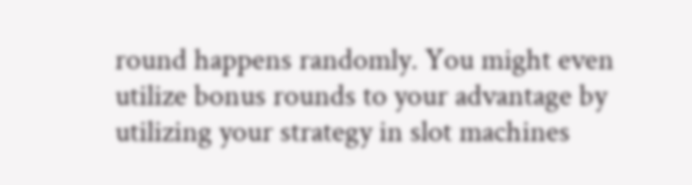round happens randomly. You might even utilize bonus rounds to your advantage by utilizing your strategy in slot machines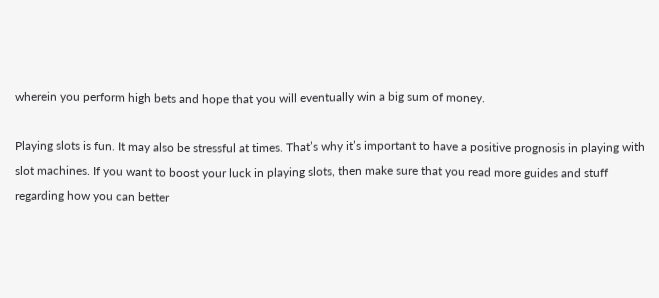wherein you perform high bets and hope that you will eventually win a big sum of money.

Playing slots is fun. It may also be stressful at times. That’s why it’s important to have a positive prognosis in playing with slot machines. If you want to boost your luck in playing slots, then make sure that you read more guides and stuff regarding how you can better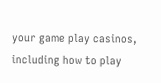your game play casinos, including how to play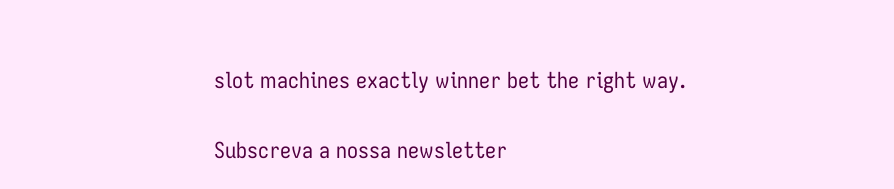slot machines exactly winner bet the right way.

Subscreva a nossa newsletter